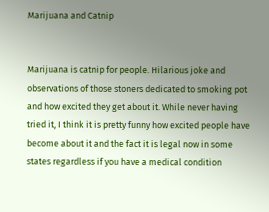Marijuana and Catnip


Marijuana is catnip for people. Hilarious joke and observations of those stoners dedicated to smoking pot and how excited they get about it. While never having tried it, I think it is pretty funny how excited people have become about it and the fact it is legal now in some states regardless if you have a medical condition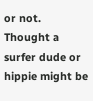or not. Thought a surfer dude or hippie might be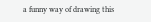a funny way of drawing this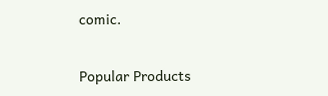comic.

Popular Products